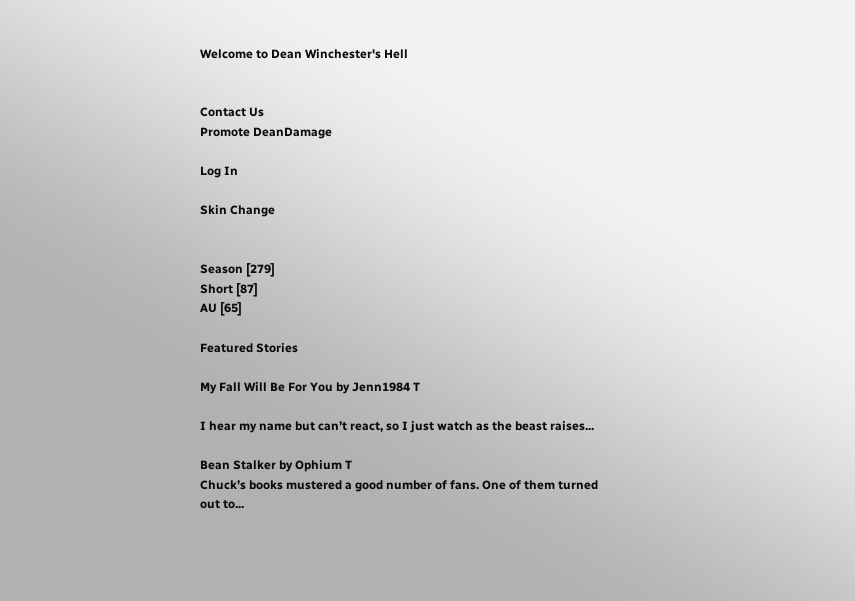Welcome to Dean Winchester's Hell


Contact Us
Promote DeanDamage

Log In

Skin Change


Season [279]
Short [87]
AU [65]

Featured Stories

My Fall Will Be For You by Jenn1984 T

I hear my name but can’t react, so I just watch as the beast raises...

Bean Stalker by Ophium T
Chuck’s books mustered a good number of fans. One of them turned out to...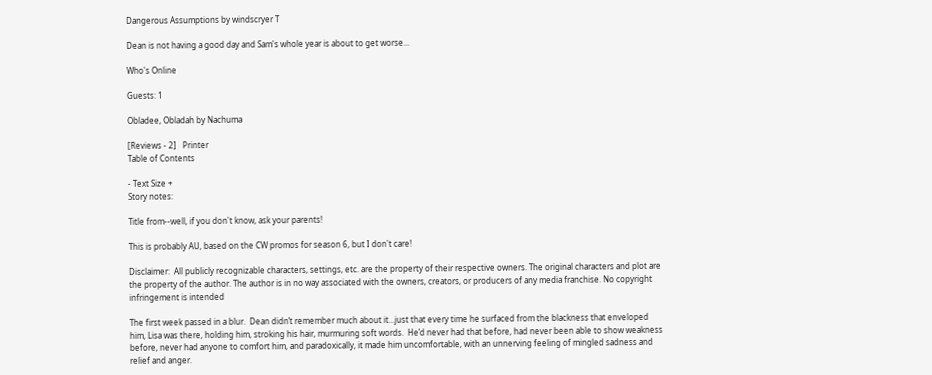Dangerous Assumptions by windscryer T

Dean is not having a good day and Sam's whole year is about to get worse...

Who's Online

Guests: 1

Obladee, Obladah by Nachuma

[Reviews - 2]   Printer
Table of Contents

- Text Size +
Story notes:

Title from--well, if you don't know, ask your parents!

This is probably AU, based on the CW promos for season 6, but I don't care!

Disclaimer:  All publicly recognizable characters, settings, etc. are the property of their respective owners. The original characters and plot are the property of the author. The author is in no way associated with the owners, creators, or producers of any media franchise. No copyright infringement is intended

The first week passed in a blur.  Dean didn’t remember much about it…just that every time he surfaced from the blackness that enveloped him, Lisa was there, holding him, stroking his hair, murmuring soft words.  He’d never had that before, had never been able to show weakness before, never had anyone to comfort him, and paradoxically, it made him uncomfortable, with an unnerving feeling of mingled sadness and relief and anger.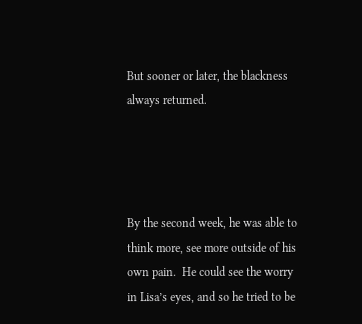But sooner or later, the blackness always returned.




By the second week, he was able to think more, see more outside of his own pain.  He could see the worry in Lisa’s eyes, and so he tried to be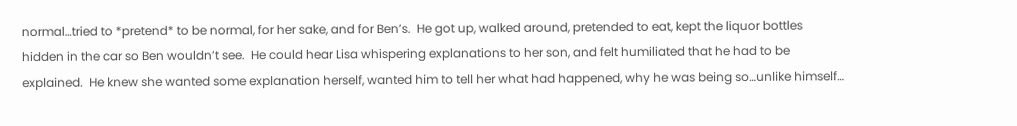normal…tried to *pretend* to be normal, for her sake, and for Ben’s.  He got up, walked around, pretended to eat, kept the liquor bottles hidden in the car so Ben wouldn’t see.  He could hear Lisa whispering explanations to her son, and felt humiliated that he had to be explained.  He knew she wanted some explanation herself, wanted him to tell her what had happened, why he was being so…unlike himself…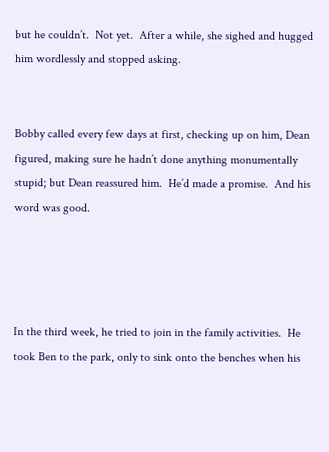but he couldn’t.  Not yet.  After a while, she sighed and hugged him wordlessly and stopped asking.


Bobby called every few days at first, checking up on him, Dean figured, making sure he hadn’t done anything monumentally stupid; but Dean reassured him.  He’d made a promise.  And his word was good.




In the third week, he tried to join in the family activities.  He took Ben to the park, only to sink onto the benches when his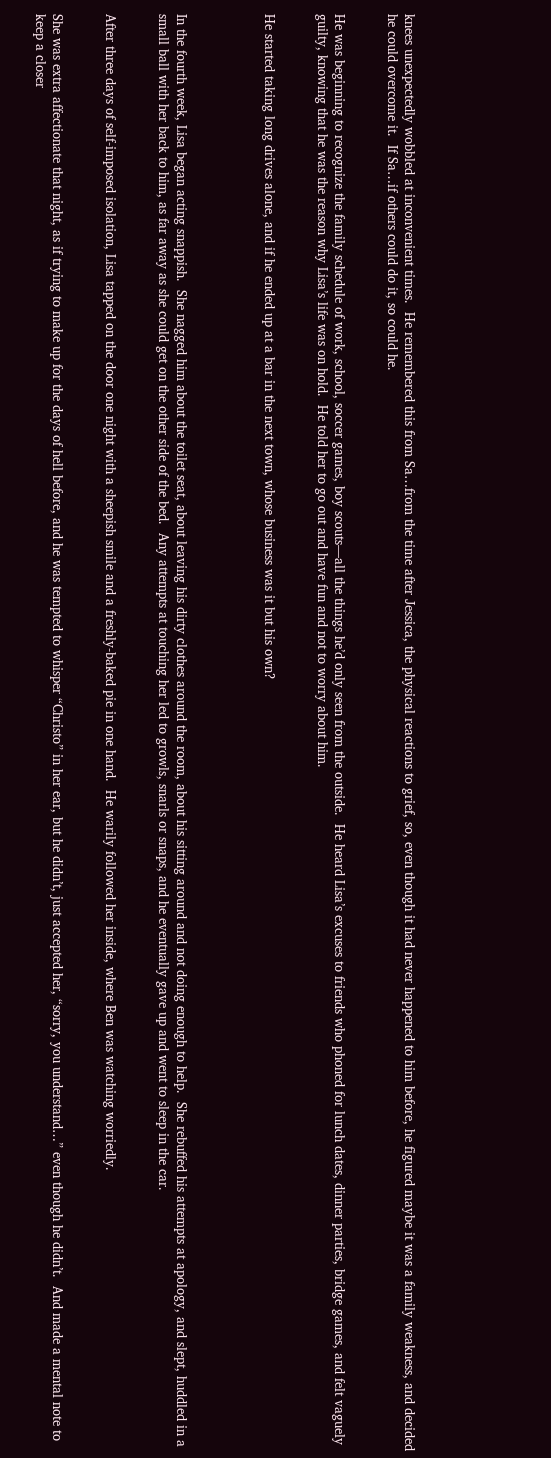knees unexpectedly wobbled at inconvenient times.  He remembered this from Sa…from the time after Jessica, the physical reactions to grief, so, even though it had never happened to him before, he figured maybe it was a family weakness, and decided he could overcome it.  If Sa…if others could do it, so could he.


He was beginning to recognize the family schedule of work, school, soccer games, boy scouts—all the things he’d only seen from the outside.  He heard Lisa’s excuses to friends who phoned for lunch dates, dinner parties, bridge games, and felt vaguely guilty, knowing that he was the reason why Lisa’s life was on hold.  He told her to go out and have fun and not to worry about him.


He started taking long drives alone, and if he ended up at a bar in the next town, whose business was it but his own?




In the fourth week, Lisa began acting snappish.  She nagged him about the toilet seat, about leaving his dirty clothes around the room, about his sitting around and not doing enough to help.  She rebuffed his attempts at apology, and slept, huddled in a small ball with her back to him, as far away as she could get on the other side of the bed.  Any attempts at touching her led to growls, snarls or snaps, and he eventually gave up and went to sleep in the car.


After three days of self-imposed isolation, Lisa tapped on the door one night with a sheepish smile and a freshly-baked pie in one hand.  He warily followed her inside, where Ben was watching worriedly.


She was extra affectionate that night, as if trying to make up for the days of hell before, and he was tempted to whisper “Christo” in her ear, but he didn’t, just accepted her, “sorry, you understand…” even though he didn’t.  And made a mental note to keep a closer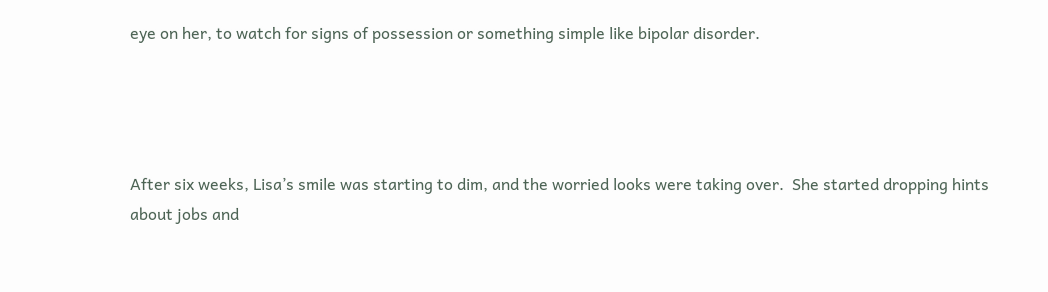eye on her, to watch for signs of possession or something simple like bipolar disorder.




After six weeks, Lisa’s smile was starting to dim, and the worried looks were taking over.  She started dropping hints about jobs and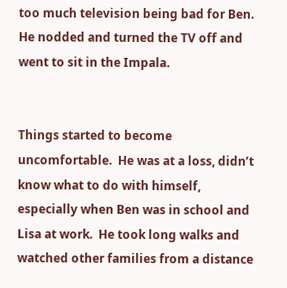too much television being bad for Ben.  He nodded and turned the TV off and went to sit in the Impala.


Things started to become uncomfortable.  He was at a loss, didn’t know what to do with himself, especially when Ben was in school and Lisa at work.  He took long walks and watched other families from a distance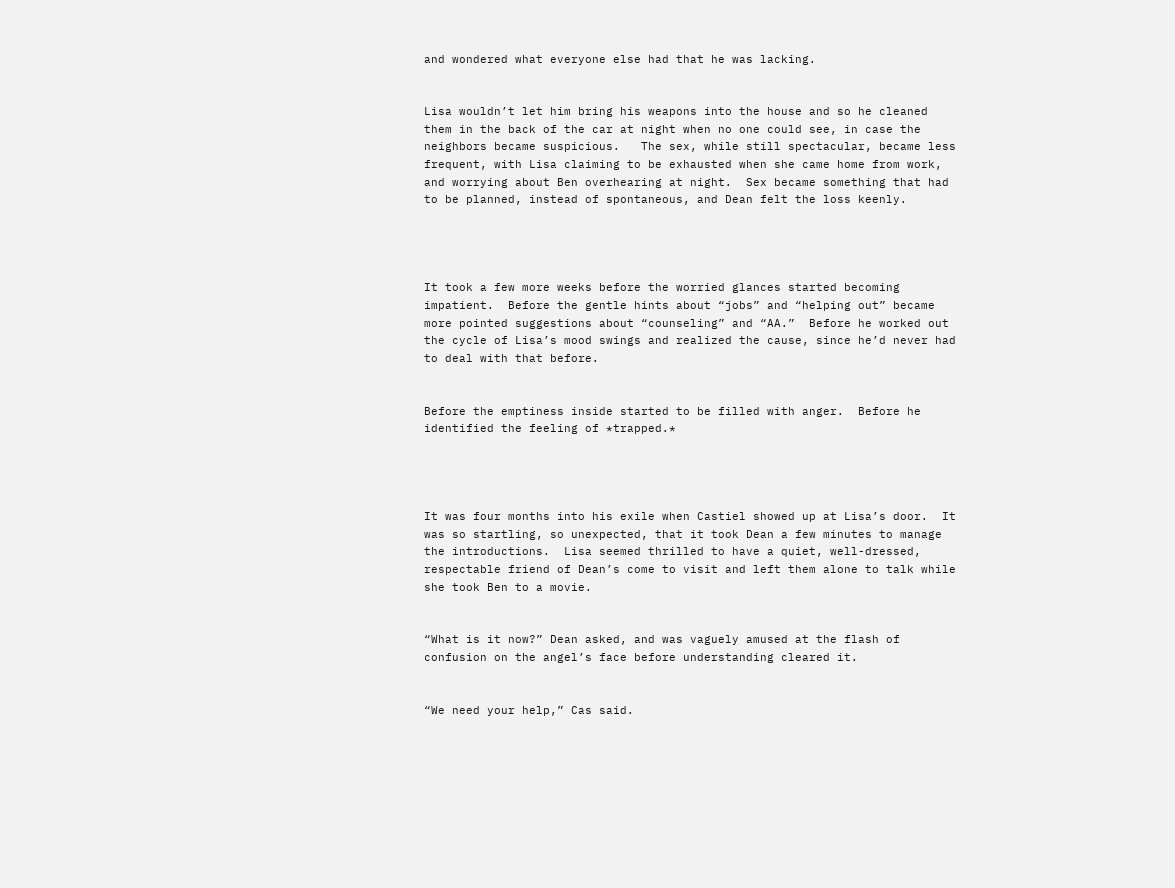and wondered what everyone else had that he was lacking.


Lisa wouldn’t let him bring his weapons into the house and so he cleaned them in the back of the car at night when no one could see, in case the neighbors became suspicious.   The sex, while still spectacular, became less frequent, with Lisa claiming to be exhausted when she came home from work, and worrying about Ben overhearing at night.  Sex became something that had to be planned, instead of spontaneous, and Dean felt the loss keenly.




It took a few more weeks before the worried glances started becoming impatient.  Before the gentle hints about “jobs” and “helping out” became more pointed suggestions about “counseling” and “AA.”  Before he worked out the cycle of Lisa’s mood swings and realized the cause, since he’d never had to deal with that before.


Before the emptiness inside started to be filled with anger.  Before he identified the feeling of *trapped.*




It was four months into his exile when Castiel showed up at Lisa’s door.  It was so startling, so unexpected, that it took Dean a few minutes to manage the introductions.  Lisa seemed thrilled to have a quiet, well-dressed, respectable friend of Dean’s come to visit and left them alone to talk while she took Ben to a movie.


“What is it now?” Dean asked, and was vaguely amused at the flash of confusion on the angel’s face before understanding cleared it.


“We need your help,” Cas said.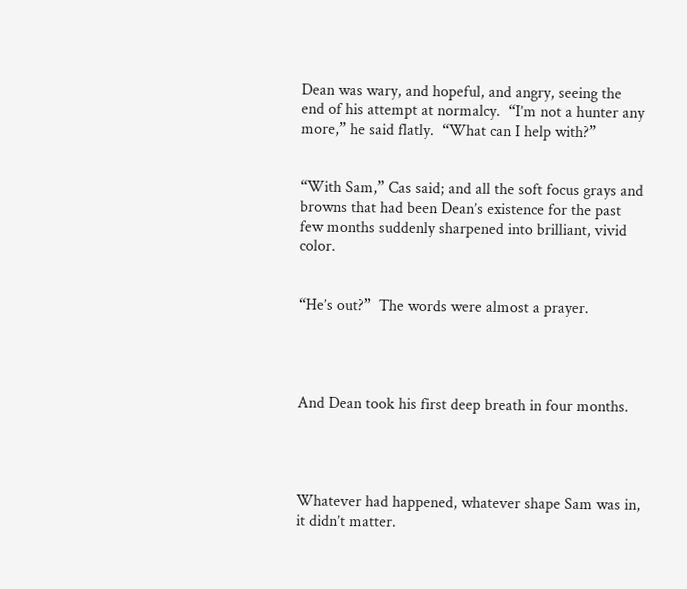Dean was wary, and hopeful, and angry, seeing the end of his attempt at normalcy.  “I’m not a hunter any more,” he said flatly.  “What can I help with?”


“With Sam,” Cas said; and all the soft focus grays and browns that had been Dean’s existence for the past few months suddenly sharpened into brilliant, vivid color.


“He’s out?”  The words were almost a prayer.




And Dean took his first deep breath in four months.




Whatever had happened, whatever shape Sam was in, it didn’t matter.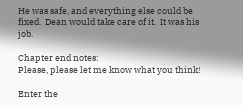He was safe, and everything else could be fixed.  Dean would take care of it.  It was his job.

Chapter end notes:
Please, please let me know what you think!

Enter the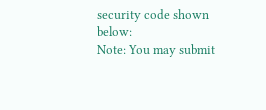security code shown below:
Note: You may submit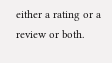either a rating or a review or both.